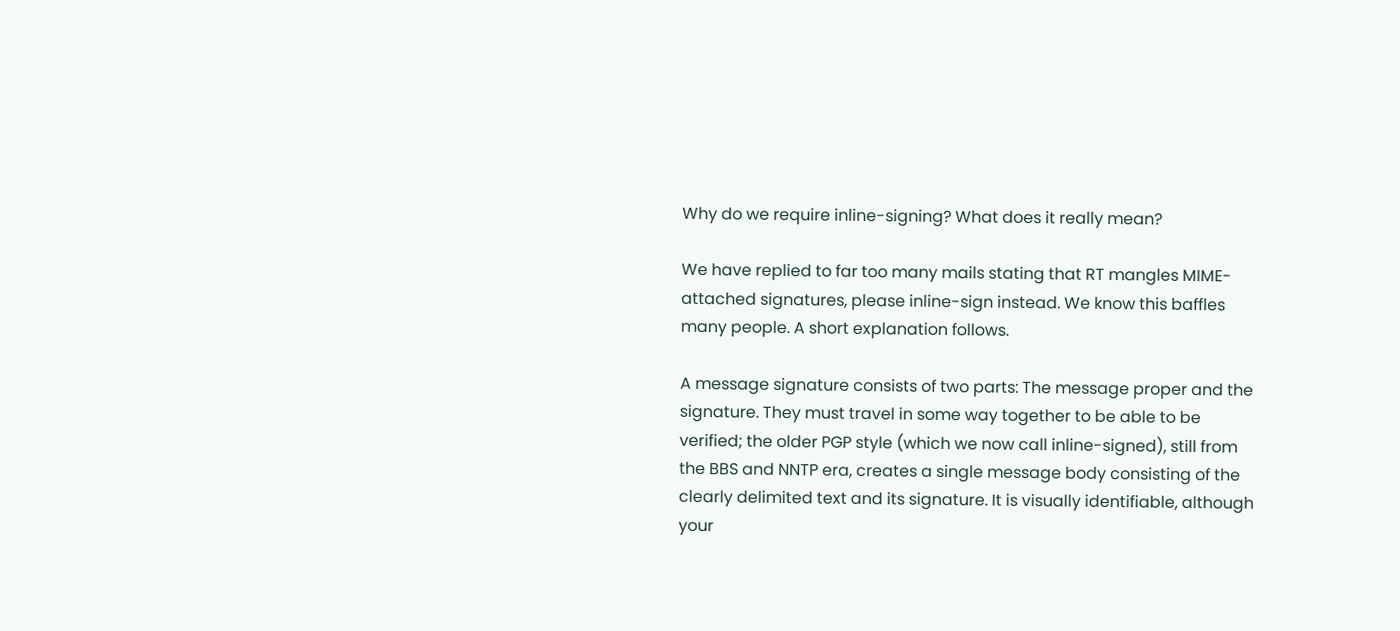Why do we require inline-signing? What does it really mean?

We have replied to far too many mails stating that RT mangles MIME-attached signatures, please inline-sign instead. We know this baffles many people. A short explanation follows.

A message signature consists of two parts: The message proper and the signature. They must travel in some way together to be able to be verified; the older PGP style (which we now call inline-signed), still from the BBS and NNTP era, creates a single message body consisting of the clearly delimited text and its signature. It is visually identifiable, although your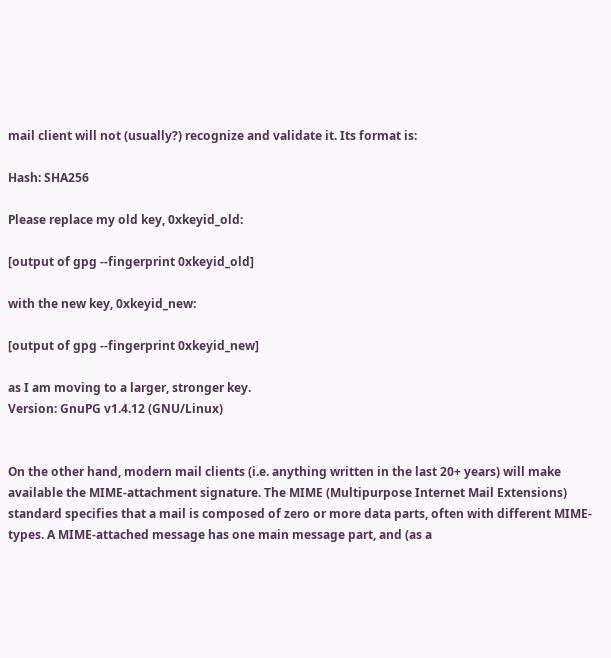mail client will not (usually?) recognize and validate it. Its format is:

Hash: SHA256

Please replace my old key, 0xkeyid_old:

[output of gpg --fingerprint 0xkeyid_old]

with the new key, 0xkeyid_new:

[output of gpg --fingerprint 0xkeyid_new]

as I am moving to a larger, stronger key.
Version: GnuPG v1.4.12 (GNU/Linux)


On the other hand, modern mail clients (i.e. anything written in the last 20+ years) will make available the MIME-attachment signature. The MIME (Multipurpose Internet Mail Extensions) standard specifies that a mail is composed of zero or more data parts, often with different MIME-types. A MIME-attached message has one main message part, and (as a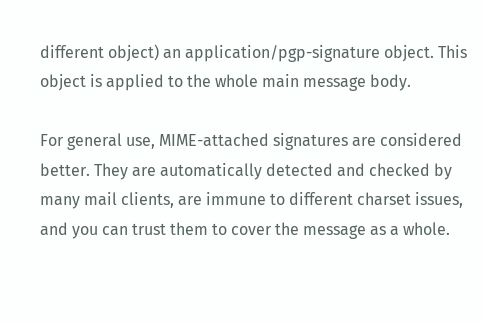different object) an application/pgp-signature object. This object is applied to the whole main message body.

For general use, MIME-attached signatures are considered better. They are automatically detected and checked by many mail clients, are immune to different charset issues, and you can trust them to cover the message as a whole.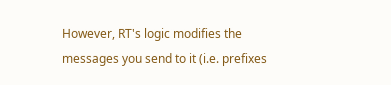However, RT's logic modifies the messages you send to it (i.e. prefixes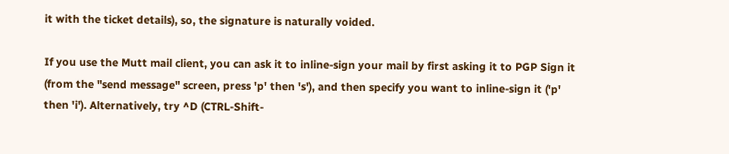it with the ticket details), so, the signature is naturally voided.

If you use the Mutt mail client, you can ask it to inline-sign your mail by first asking it to PGP Sign it (from the "send message" screen, press 'p' then 's'), and then specify you want to inline-sign it ('p' then 'i'). Alternatively, try ^D (CTRL-Shift-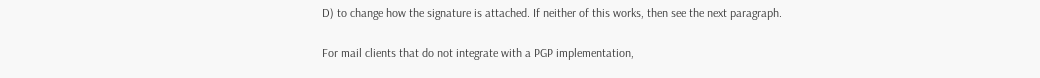D) to change how the signature is attached. If neither of this works, then see the next paragraph.

For mail clients that do not integrate with a PGP implementation,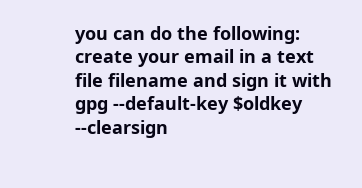you can do the following: create your email in a text file filename and sign it with gpg --default-key $oldkey --clearsign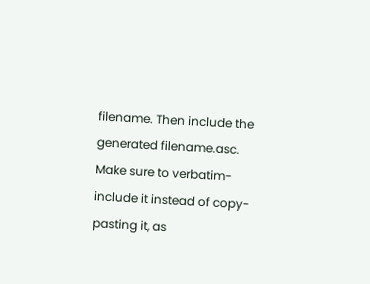filename. Then include the generated filename.asc. Make sure to verbatim-include it instead of copy-pasting it, as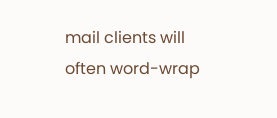mail clients will often word-wrap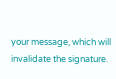your message, which will invalidate the signature.